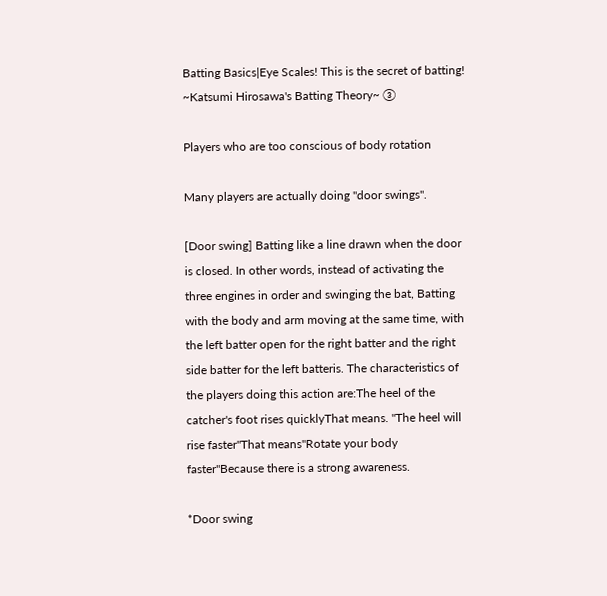Batting Basics|Eye Scales! This is the secret of batting! ~Katsumi Hirosawa's Batting Theory~ ③

Players who are too conscious of body rotation

Many players are actually doing "door swings".

[Door swing] Batting like a line drawn when the door is closed. In other words, instead of activating the three engines in order and swinging the bat, Batting with the body and arm moving at the same time, with the left batter open for the right batter and the right side batter for the left batteris. The characteristics of the players doing this action are:The heel of the catcher's foot rises quicklyThat means. "The heel will rise faster"That means"Rotate your body faster"Because there is a strong awareness.

*Door swing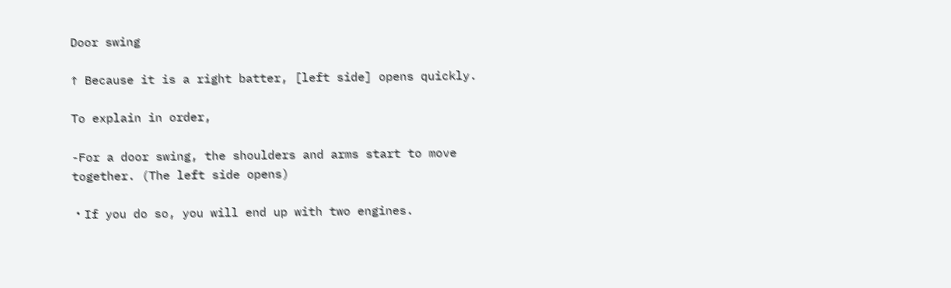Door swing

↑ Because it is a right batter, [left side] opens quickly.

To explain in order,

-For a door swing, the shoulders and arms start to move together. (The left side opens)

・If you do so, you will end up with two engines.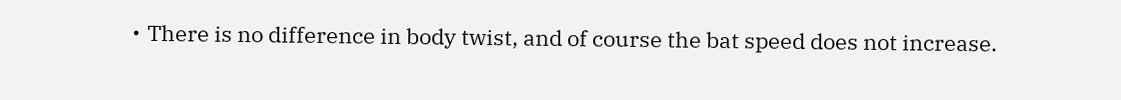・There is no difference in body twist, and of course the bat speed does not increase.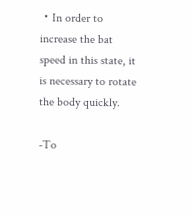・In order to increase the bat speed in this state, it is necessary to rotate the body quickly.

-To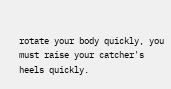rotate your body quickly, you must raise your catcher's heels quickly.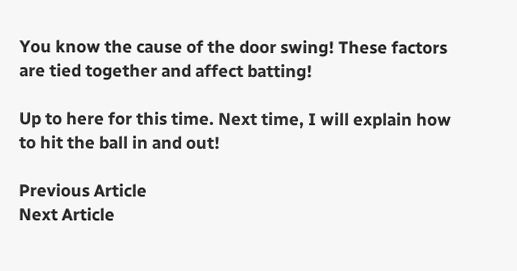You know the cause of the door swing! These factors are tied together and affect batting!

Up to here for this time. Next time, I will explain how to hit the ball in and out!

Previous Article
Next Article